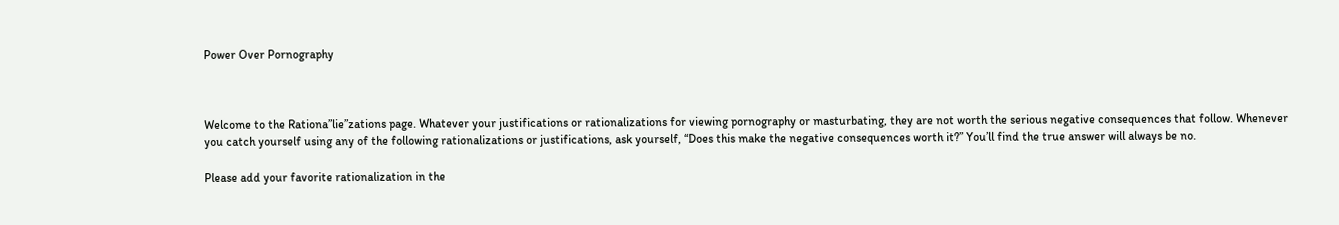Power Over Pornography



Welcome to the Rationa”lie”zations page. Whatever your justifications or rationalizations for viewing pornography or masturbating, they are not worth the serious negative consequences that follow. Whenever you catch yourself using any of the following rationalizations or justifications, ask yourself, “Does this make the negative consequences worth it?” You’ll find the true answer will always be no.

Please add your favorite rationalization in the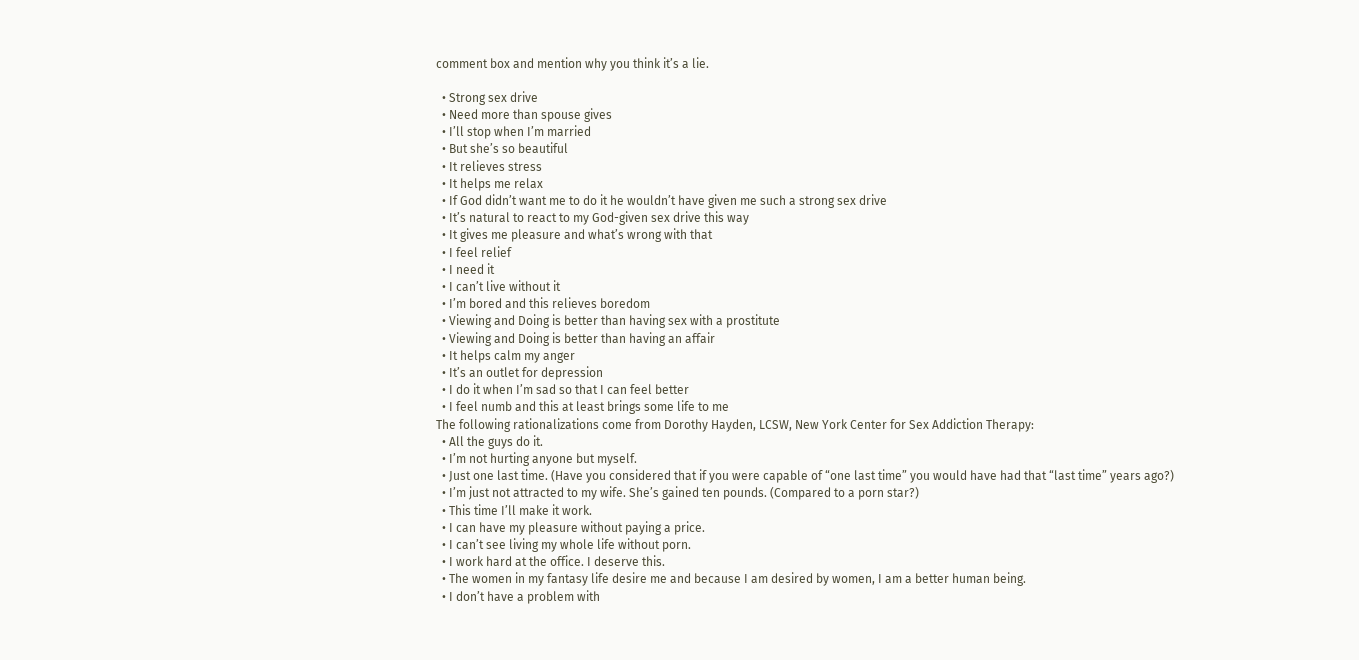comment box and mention why you think it’s a lie.

  • Strong sex drive
  • Need more than spouse gives
  • I’ll stop when I’m married
  • But she’s so beautiful
  • It relieves stress
  • It helps me relax
  • If God didn’t want me to do it he wouldn’t have given me such a strong sex drive
  • It’s natural to react to my God-given sex drive this way
  • It gives me pleasure and what’s wrong with that
  • I feel relief
  • I need it
  • I can’t live without it
  • I’m bored and this relieves boredom
  • Viewing and Doing is better than having sex with a prostitute
  • Viewing and Doing is better than having an affair
  • It helps calm my anger
  • It’s an outlet for depression
  • I do it when I’m sad so that I can feel better
  • I feel numb and this at least brings some life to me
The following rationalizations come from Dorothy Hayden, LCSW, New York Center for Sex Addiction Therapy:
  • All the guys do it.
  • I’m not hurting anyone but myself.
  • Just one last time. (Have you considered that if you were capable of “one last time” you would have had that “last time” years ago?)
  • I’m just not attracted to my wife. She’s gained ten pounds. (Compared to a porn star?)
  • This time I’ll make it work.
  • I can have my pleasure without paying a price.
  • I can’t see living my whole life without porn.
  • I work hard at the office. I deserve this.
  • The women in my fantasy life desire me and because I am desired by women, I am a better human being.
  • I don’t have a problem with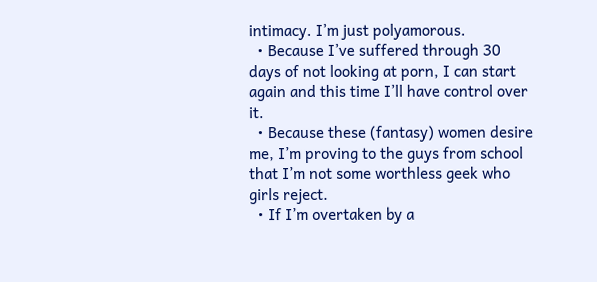intimacy. I’m just polyamorous.
  • Because I’ve suffered through 30 days of not looking at porn, I can start again and this time I’ll have control over it.
  • Because these (fantasy) women desire me, I’m proving to the guys from school that I’m not some worthless geek who girls reject.
  • If I’m overtaken by a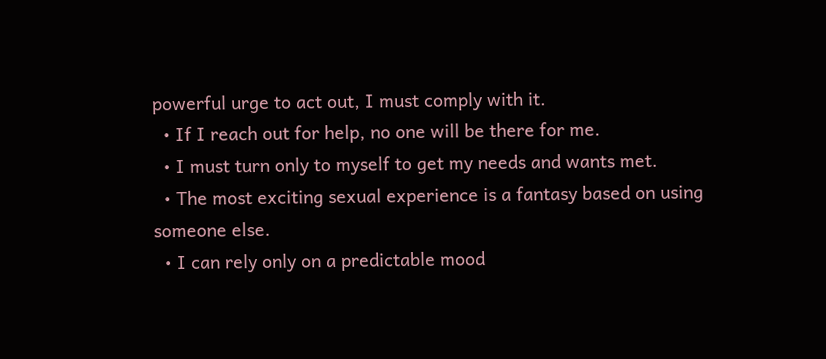powerful urge to act out, I must comply with it.
  • If I reach out for help, no one will be there for me.
  • I must turn only to myself to get my needs and wants met.
  • The most exciting sexual experience is a fantasy based on using someone else.
  • I can rely only on a predictable mood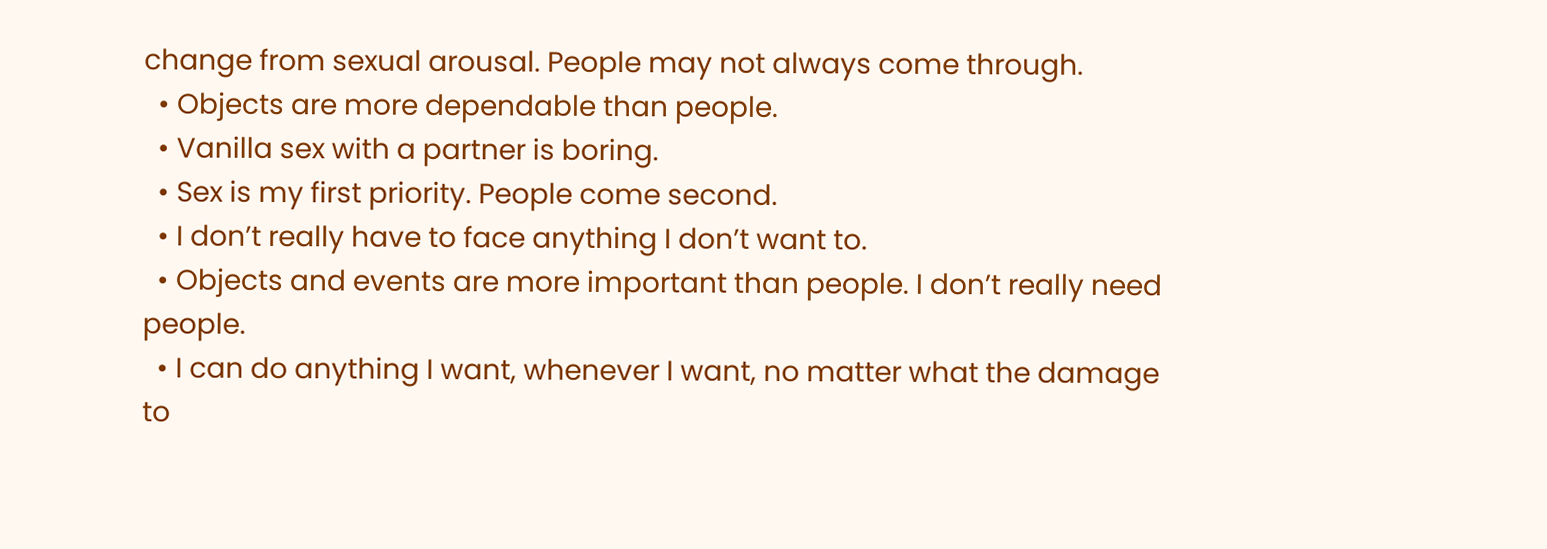change from sexual arousal. People may not always come through.
  • Objects are more dependable than people.
  • Vanilla sex with a partner is boring.
  • Sex is my first priority. People come second.
  • I don’t really have to face anything I don’t want to.
  • Objects and events are more important than people. I don’t really need people.
  • I can do anything I want, whenever I want, no matter what the damage to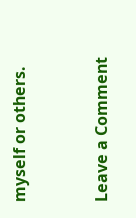myself or others.


Leave a Comment